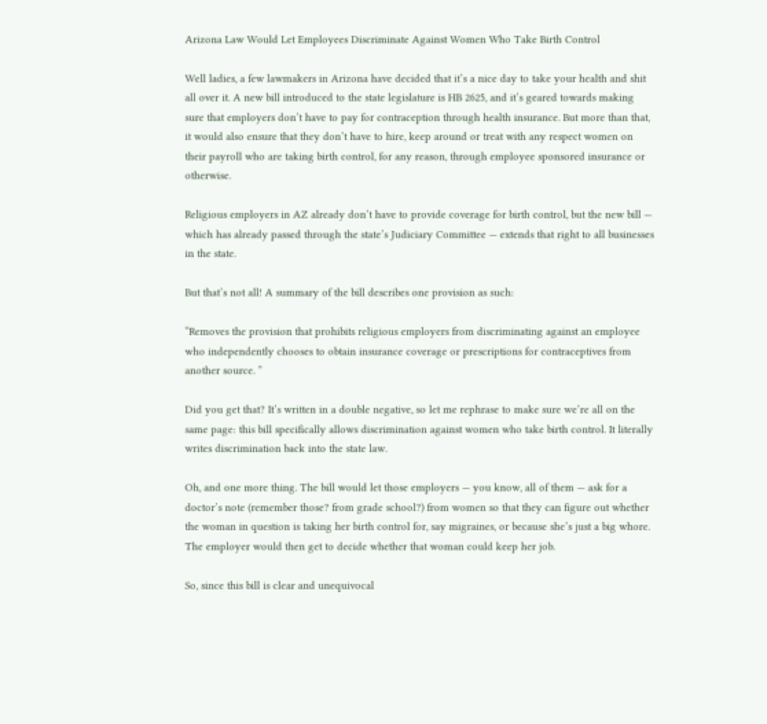Arizona Law Would Let Employees Discriminate Against Women Who Take Birth Control

Well ladies, a few lawmakers in Arizona have decided that it’s a nice day to take your health and shit all over it. A new bill introduced to the state legislature is HB 2625, and it’s geared towards making sure that employers don’t have to pay for contraception through health insurance. But more than that, it would also ensure that they don’t have to hire, keep around or treat with any respect women on their payroll who are taking birth control, for any reason, through employee sponsored insurance or otherwise.

Religious employers in AZ already don’t have to provide coverage for birth control, but the new bill — which has already passed through the state’s Judiciary Committee — extends that right to all businesses in the state.

But that’s not all! A summary of the bill describes one provision as such:

“Removes the provision that prohibits religious employers from discriminating against an employee who independently chooses to obtain insurance coverage or prescriptions for contraceptives from another source. ”

Did you get that? It’s written in a double negative, so let me rephrase to make sure we’re all on the same page: this bill specifically allows discrimination against women who take birth control. It literally writes discrimination back into the state law.

Oh, and one more thing. The bill would let those employers — you know, all of them — ask for a doctor’s note (remember those? from grade school?) from women so that they can figure out whether the woman in question is taking her birth control for, say migraines, or because she’s just a big whore. The employer would then get to decide whether that woman could keep her job.

So, since this bill is clear and unequivocal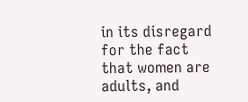in its disregard for the fact that women are adults, and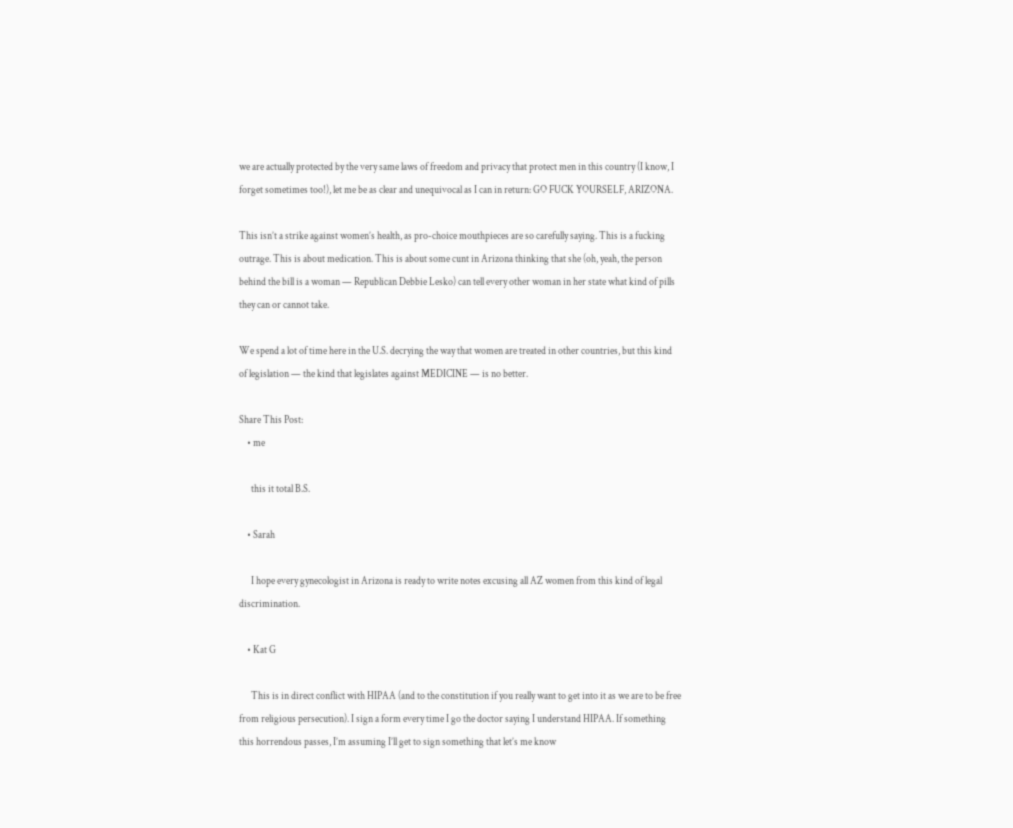we are actually protected by the very same laws of freedom and privacy that protect men in this country (I know, I forget sometimes too!), let me be as clear and unequivocal as I can in return: GO FUCK YOURSELF, ARIZONA.

This isn’t a strike against women’s health, as pro-choice mouthpieces are so carefully saying. This is a fucking outrage. This is about medication. This is about some cunt in Arizona thinking that she (oh, yeah, the person behind the bill is a woman — Republican Debbie Lesko) can tell every other woman in her state what kind of pills they can or cannot take.

We spend a lot of time here in the U.S. decrying the way that women are treated in other countries, but this kind of legislation — the kind that legislates against MEDICINE — is no better.

Share This Post:
    • me

      this it total B.S.

    • Sarah

      I hope every gynecologist in Arizona is ready to write notes excusing all AZ women from this kind of legal discrimination.

    • Kat G

      This is in direct conflict with HIPAA (and to the constitution if you really want to get into it as we are to be free from religious persecution). I sign a form every time I go the doctor saying I understand HIPAA. If something this horrendous passes, I’m assuming I’ll get to sign something that let’s me know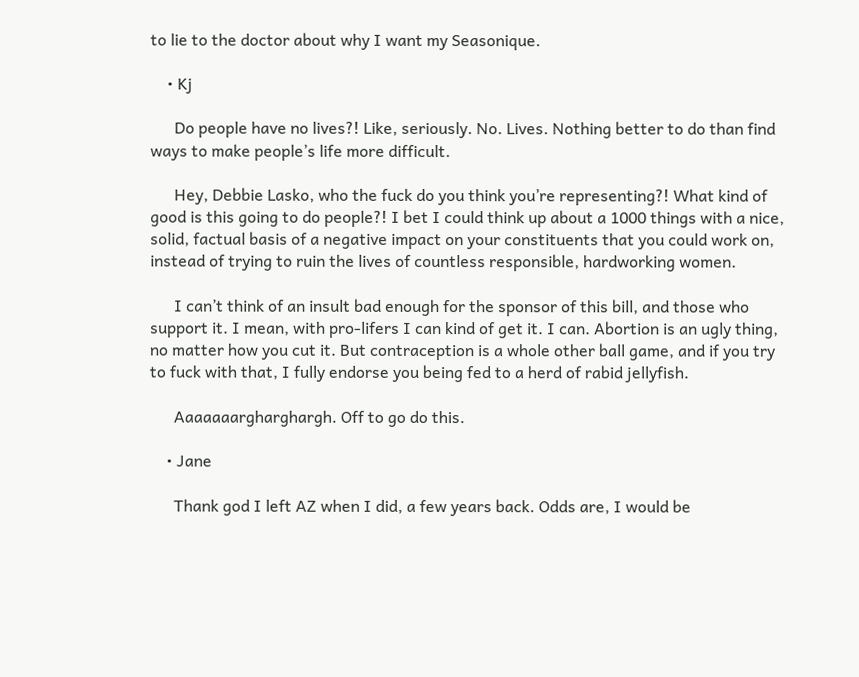to lie to the doctor about why I want my Seasonique.

    • Kj

      Do people have no lives?! Like, seriously. No. Lives. Nothing better to do than find ways to make people’s life more difficult.

      Hey, Debbie Lasko, who the fuck do you think you’re representing?! What kind of good is this going to do people?! I bet I could think up about a 1000 things with a nice, solid, factual basis of a negative impact on your constituents that you could work on, instead of trying to ruin the lives of countless responsible, hardworking women.

      I can’t think of an insult bad enough for the sponsor of this bill, and those who support it. I mean, with pro-lifers I can kind of get it. I can. Abortion is an ugly thing, no matter how you cut it. But contraception is a whole other ball game, and if you try to fuck with that, I fully endorse you being fed to a herd of rabid jellyfish.

      Aaaaaaargharghargh. Off to go do this.

    • Jane

      Thank god I left AZ when I did, a few years back. Odds are, I would be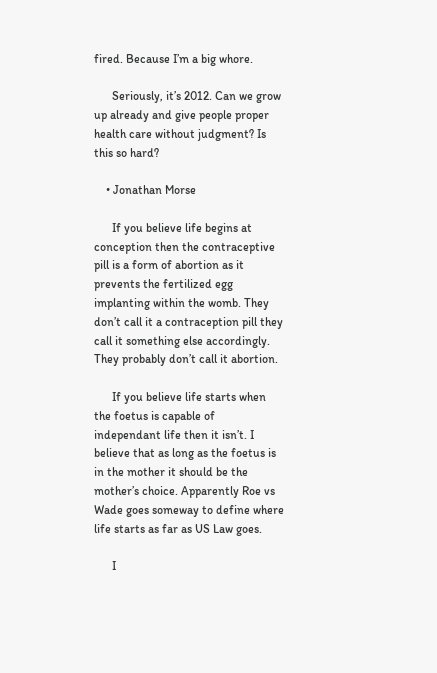fired. Because I’m a big whore.

      Seriously, it’s 2012. Can we grow up already and give people proper health care without judgment? Is this so hard?

    • Jonathan Morse

      If you believe life begins at conception then the contraceptive pill is a form of abortion as it prevents the fertilized egg implanting within the womb. They don’t call it a contraception pill they call it something else accordingly. They probably don’t call it abortion.

      If you believe life starts when the foetus is capable of independant life then it isn’t. I believe that as long as the foetus is in the mother it should be the mother’s choice. Apparently Roe vs Wade goes someway to define where life starts as far as US Law goes.

      I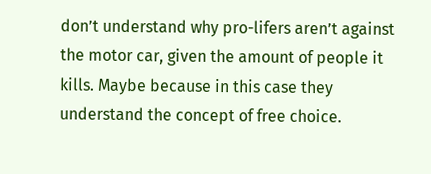don’t understand why pro-lifers aren’t against the motor car, given the amount of people it kills. Maybe because in this case they understand the concept of free choice.